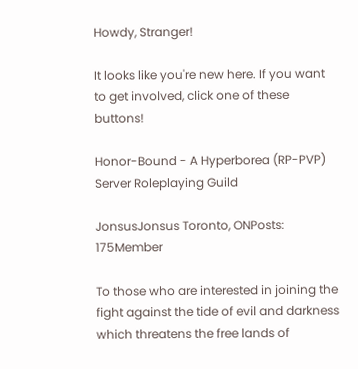Howdy, Stranger!

It looks like you're new here. If you want to get involved, click one of these buttons!

Honor-Bound - A Hyperborea (RP-PVP) Server Roleplaying Guild

JonsusJonsus Toronto, ONPosts: 175Member

To those who are interested in joining the fight against the tide of evil and darkness which threatens the free lands of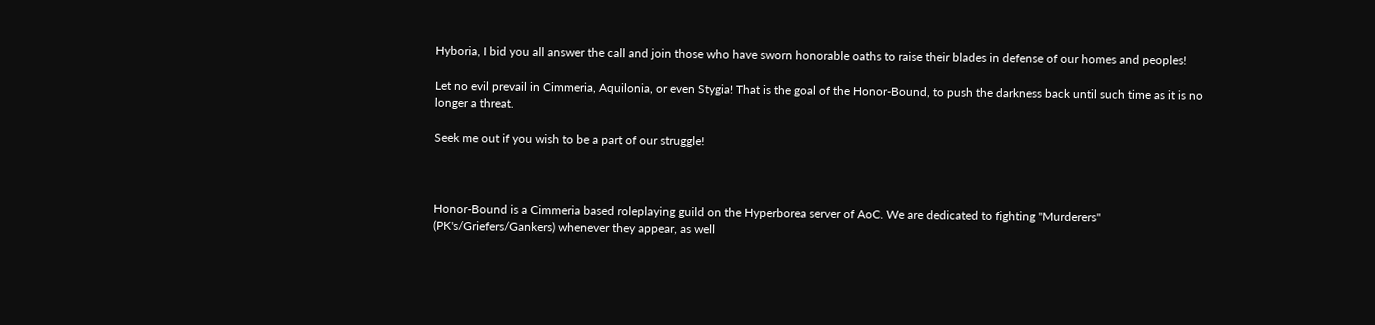Hyboria, I bid you all answer the call and join those who have sworn honorable oaths to raise their blades in defense of our homes and peoples!

Let no evil prevail in Cimmeria, Aquilonia, or even Stygia! That is the goal of the Honor-Bound, to push the darkness back until such time as it is no longer a threat.

Seek me out if you wish to be a part of our struggle!



Honor-Bound is a Cimmeria based roleplaying guild on the Hyperborea server of AoC. We are dedicated to fighting "Murderers" (PK's/Griefers/Gankers) whenever they appear, as well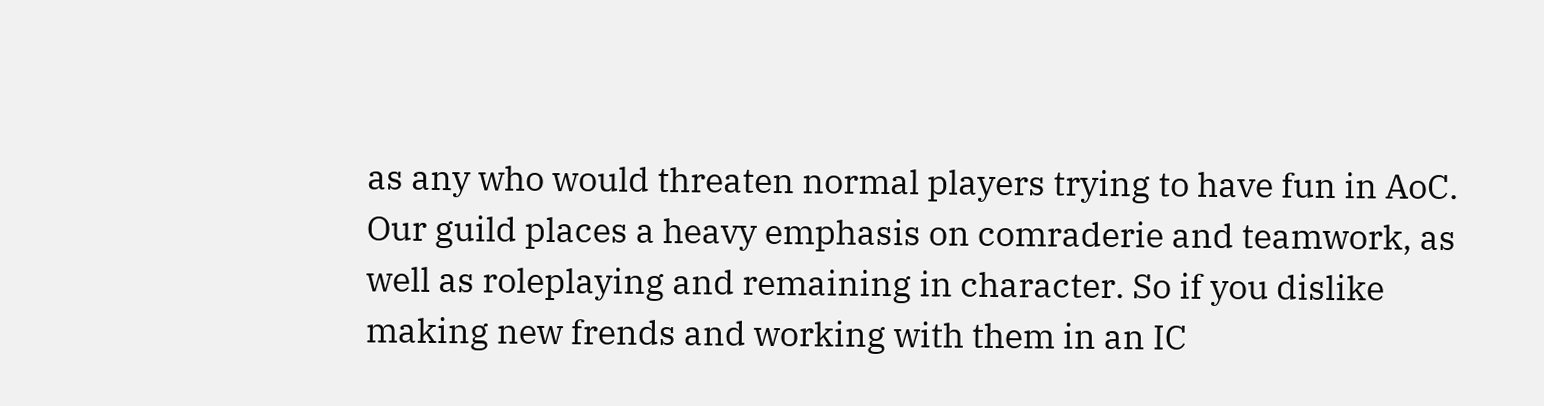as any who would threaten normal players trying to have fun in AoC. Our guild places a heavy emphasis on comraderie and teamwork, as well as roleplaying and remaining in character. So if you dislike making new frends and working with them in an IC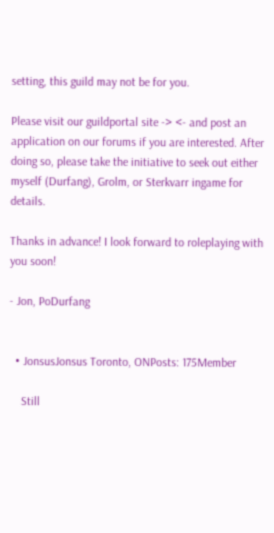setting, this guild may not be for you.

Please visit our guildportal site -> <- and post an application on our forums if you are interested. After doing so, please take the initiative to seek out either myself (Durfang), Grolm, or Sterkvarr ingame for details.

Thanks in advance! I look forward to roleplaying with you soon!

- Jon, PoDurfang


  • JonsusJonsus Toronto, ONPosts: 175Member

    Still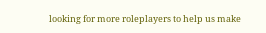looking for more roleplayers to help us make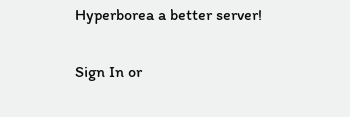Hyperborea a better server!

Sign In or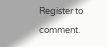Register to comment.